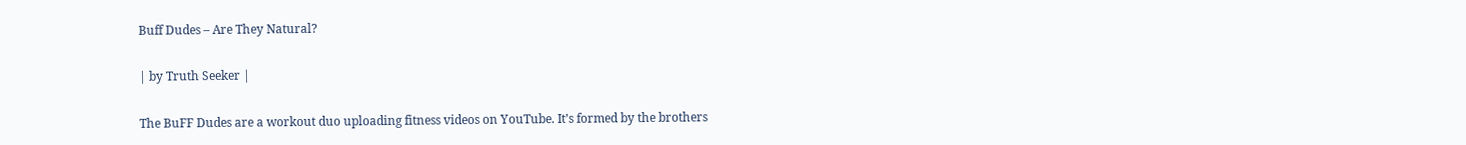Buff Dudes – Are They Natural?

| by Truth Seeker |

The BuFF Dudes are a workout duo uploading fitness videos on YouTube. It’s formed by the brothers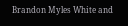Brandon Myles White and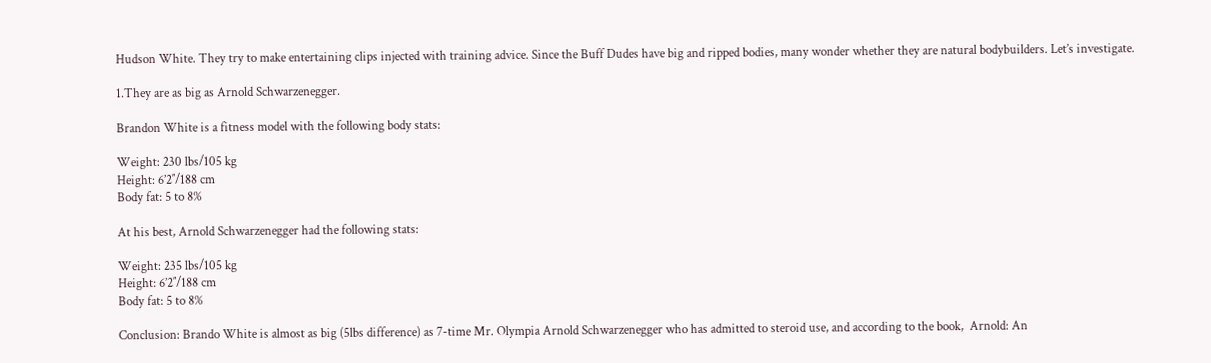Hudson White. They try to make entertaining clips injected with training advice. Since the Buff Dudes have big and ripped bodies, many wonder whether they are natural bodybuilders. Let’s investigate.

1.They are as big as Arnold Schwarzenegger.

Brandon White is a fitness model with the following body stats:

Weight: 230 lbs/105 kg
Height: 6’2″/188 cm
Body fat: 5 to 8%

At his best, Arnold Schwarzenegger had the following stats:

Weight: 235 lbs/105 kg
Height: 6’2″/188 cm
Body fat: 5 to 8%

Conclusion: Brando White is almost as big (5lbs difference) as 7-time Mr. Olympia Arnold Schwarzenegger who has admitted to steroid use, and according to the book,  Arnold: An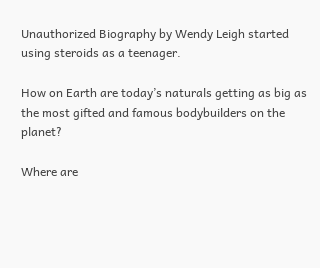Unauthorized Biography by Wendy Leigh started using steroids as a teenager.

How on Earth are today’s naturals getting as big as the most gifted and famous bodybuilders on the planet?

Where are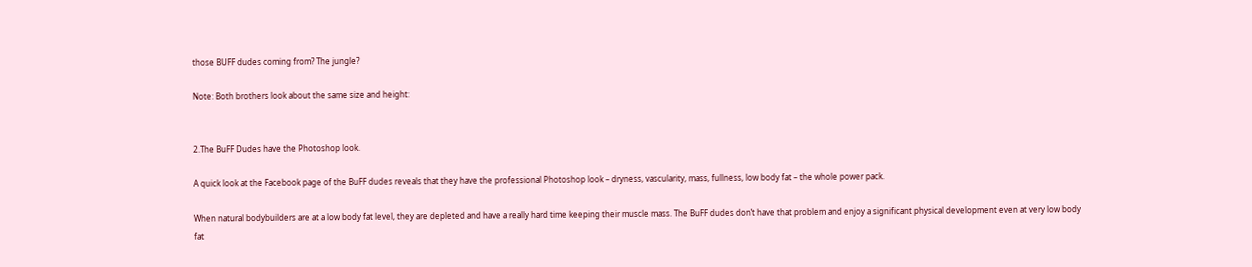those BUFF dudes coming from? The jungle?

Note: Both brothers look about the same size and height:


2.The BuFF Dudes have the Photoshop look.

A quick look at the Facebook page of the BuFF dudes reveals that they have the professional Photoshop look – dryness, vascularity, mass, fullness, low body fat – the whole power pack.

When natural bodybuilders are at a low body fat level, they are depleted and have a really hard time keeping their muscle mass. The BuFF dudes don’t have that problem and enjoy a significant physical development even at very low body fat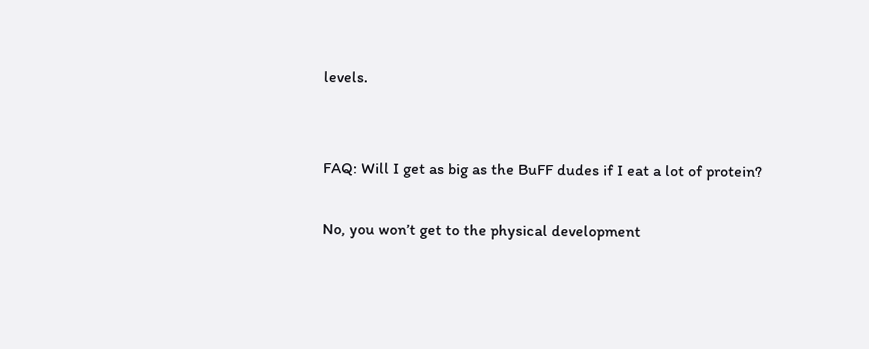levels.


FAQ: Will I get as big as the BuFF dudes if I eat a lot of protein?

No, you won’t get to the physical development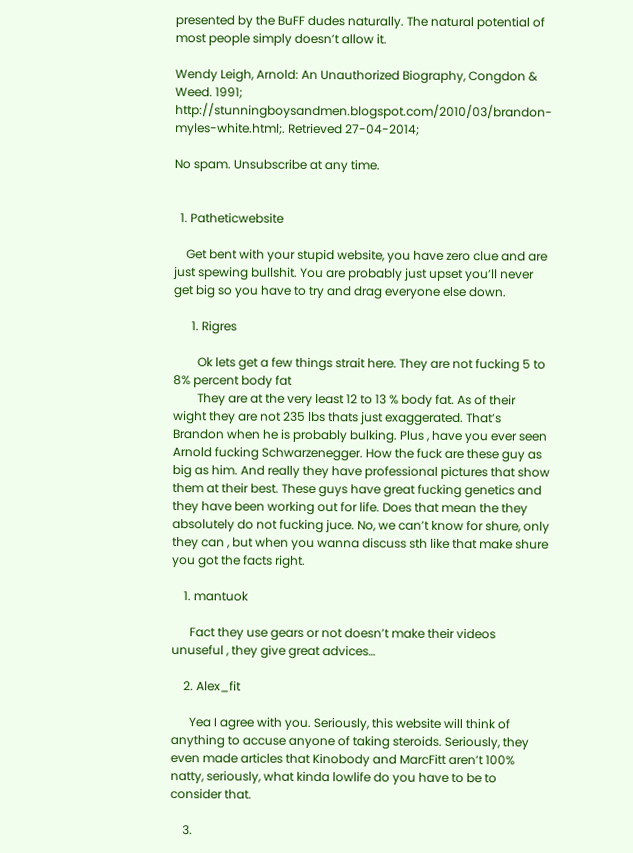presented by the BuFF dudes naturally. The natural potential of most people simply doesn’t allow it.

Wendy Leigh, Arnold: An Unauthorized Biography, Congdon & Weed. 1991;
http://stunningboysandmen.blogspot.com/2010/03/brandon-myles-white.html;. Retrieved 27-04-2014;

No spam. Unsubscribe at any time.


  1. Patheticwebsite

    Get bent with your stupid website, you have zero clue and are just spewing bullshit. You are probably just upset you’ll never get big so you have to try and drag everyone else down.

      1. Rigres

        Ok lets get a few things strait here. They are not fucking 5 to 8% percent body fat
        They are at the very least 12 to 13 % body fat. As of their wight they are not 235 lbs thats just exaggerated. That’s Brandon when he is probably bulking. Plus , have you ever seen Arnold fucking Schwarzenegger. How the fuck are these guy as big as him. And really they have professional pictures that show them at their best. These guys have great fucking genetics and they have been working out for life. Does that mean the they absolutely do not fucking juce. No, we can’t know for shure, only they can , but when you wanna discuss sth like that make shure you got the facts right.

    1. mantuok

      Fact they use gears or not doesn’t make their videos unuseful , they give great advices…

    2. Alex_fit

      Yea I agree with you. Seriously, this website will think of anything to accuse anyone of taking steroids. Seriously, they even made articles that Kinobody and MarcFitt aren’t 100% natty, seriously, what kinda lowlife do you have to be to consider that.

    3.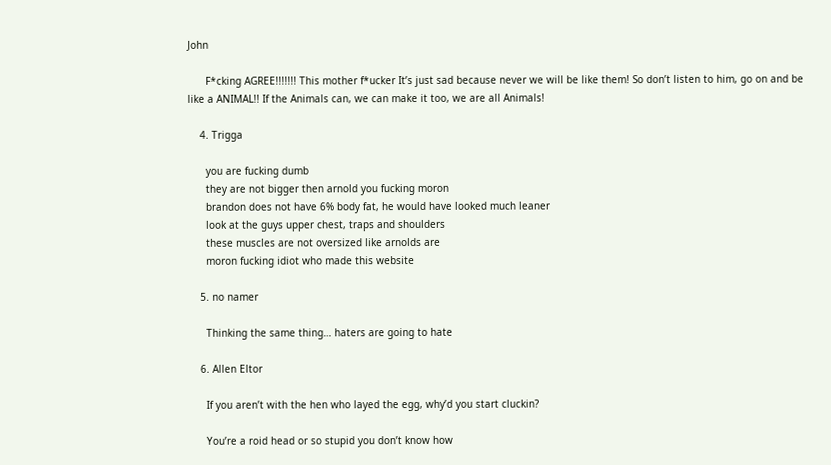John

      F*cking AGREE!!!!!!! This mother f*ucker It’s just sad because never we will be like them! So don’t listen to him, go on and be like a ANIMAL!! If the Animals can, we can make it too, we are all Animals!

    4. Trigga

      you are fucking dumb
      they are not bigger then arnold you fucking moron
      brandon does not have 6% body fat, he would have looked much leaner
      look at the guys upper chest, traps and shoulders
      these muscles are not oversized like arnolds are
      moron fucking idiot who made this website

    5. no namer

      Thinking the same thing… haters are going to hate

    6. Allen Eltor

      If you aren’t with the hen who layed the egg, why’d you start cluckin?

      You’re a roid head or so stupid you don’t know how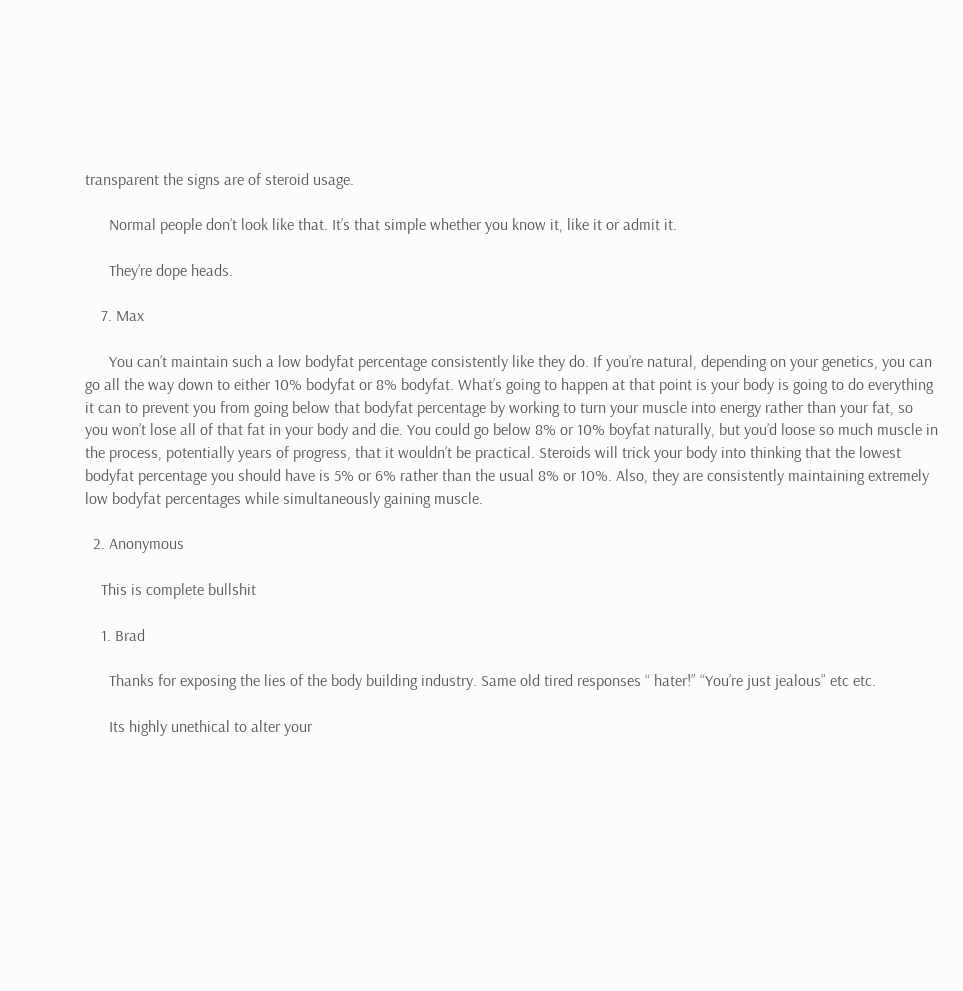transparent the signs are of steroid usage.

      Normal people don’t look like that. It’s that simple whether you know it, like it or admit it.

      They’re dope heads.

    7. Max

      You can’t maintain such a low bodyfat percentage consistently like they do. If you’re natural, depending on your genetics, you can go all the way down to either 10% bodyfat or 8% bodyfat. What’s going to happen at that point is your body is going to do everything it can to prevent you from going below that bodyfat percentage by working to turn your muscle into energy rather than your fat, so you won’t lose all of that fat in your body and die. You could go below 8% or 10% boyfat naturally, but you’d loose so much muscle in the process, potentially years of progress, that it wouldn’t be practical. Steroids will trick your body into thinking that the lowest bodyfat percentage you should have is 5% or 6% rather than the usual 8% or 10%. Also, they are consistently maintaining extremely low bodyfat percentages while simultaneously gaining muscle.

  2. Anonymous

    This is complete bullshit

    1. Brad

      Thanks for exposing the lies of the body building industry. Same old tired responses “ hater!” “You’re just jealous” etc etc.

      Its highly unethical to alter your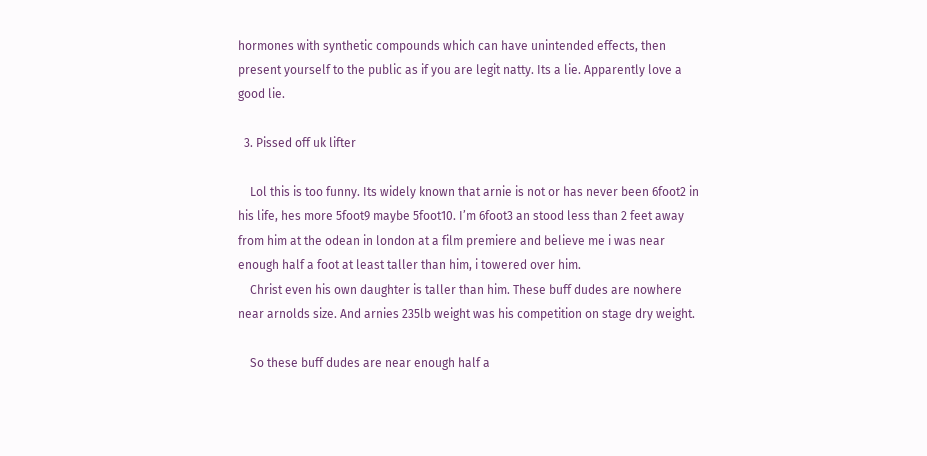hormones with synthetic compounds which can have unintended effects, then present yourself to the public as if you are legit natty. Its a lie. Apparently love a good lie.

  3. Pissed off uk lifter

    Lol this is too funny. Its widely known that arnie is not or has never been 6foot2 in his life, hes more 5foot9 maybe 5foot10. I’m 6foot3 an stood less than 2 feet away from him at the odean in london at a film premiere and believe me i was near enough half a foot at least taller than him, i towered over him.
    Christ even his own daughter is taller than him. These buff dudes are nowhere near arnolds size. And arnies 235lb weight was his competition on stage dry weight.

    So these buff dudes are near enough half a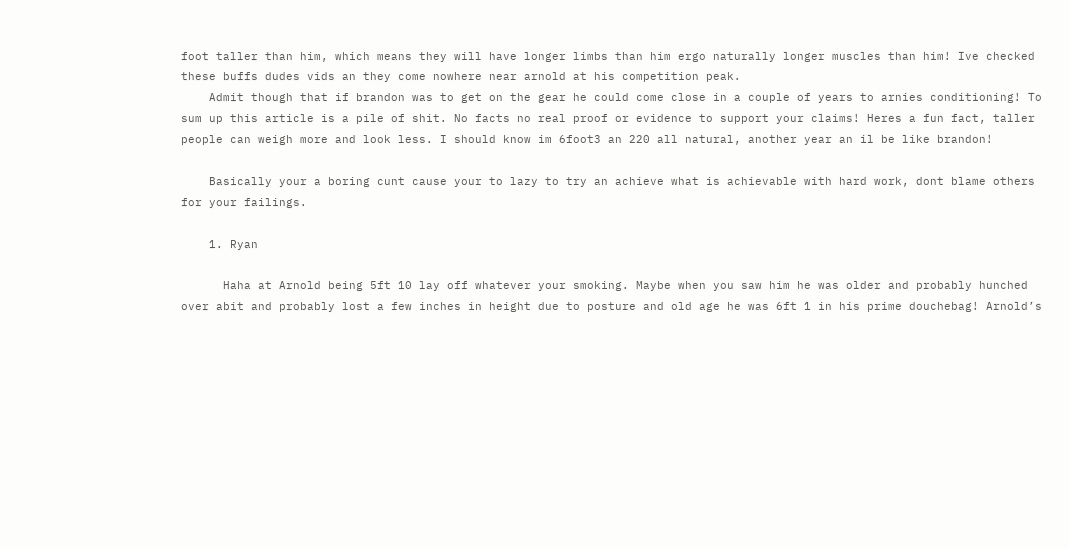foot taller than him, which means they will have longer limbs than him ergo naturally longer muscles than him! Ive checked these buffs dudes vids an they come nowhere near arnold at his competition peak.
    Admit though that if brandon was to get on the gear he could come close in a couple of years to arnies conditioning! To sum up this article is a pile of shit. No facts no real proof or evidence to support your claims! Heres a fun fact, taller people can weigh more and look less. I should know im 6foot3 an 220 all natural, another year an il be like brandon!

    Basically your a boring cunt cause your to lazy to try an achieve what is achievable with hard work, dont blame others for your failings.

    1. Ryan

      Haha at Arnold being 5ft 10 lay off whatever your smoking. Maybe when you saw him he was older and probably hunched over abit and probably lost a few inches in height due to posture and old age he was 6ft 1 in his prime douchebag! Arnold’s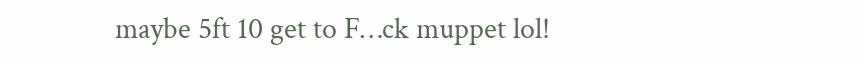maybe 5ft 10 get to F…ck muppet lol!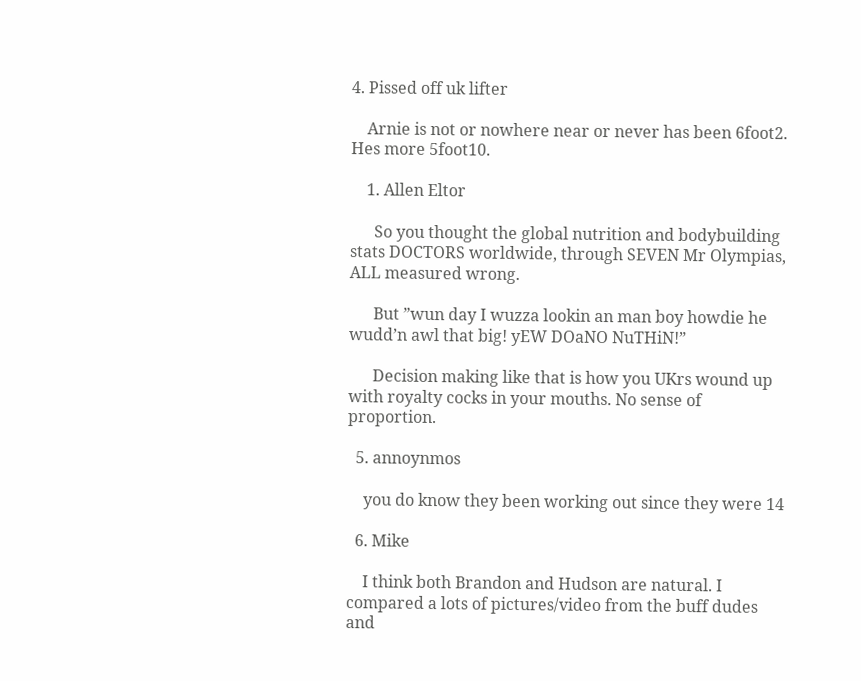4. Pissed off uk lifter

    Arnie is not or nowhere near or never has been 6foot2. Hes more 5foot10.

    1. Allen Eltor

      So you thought the global nutrition and bodybuilding stats DOCTORS worldwide, through SEVEN Mr Olympias, ALL measured wrong.

      But ”wun day I wuzza lookin an man boy howdie he wudd’n awl that big! yEW DOaNO NuTHiN!”

      Decision making like that is how you UKrs wound up with royalty cocks in your mouths. No sense of proportion.

  5. annoynmos

    you do know they been working out since they were 14

  6. Mike

    I think both Brandon and Hudson are natural. I compared a lots of pictures/video from the buff dudes and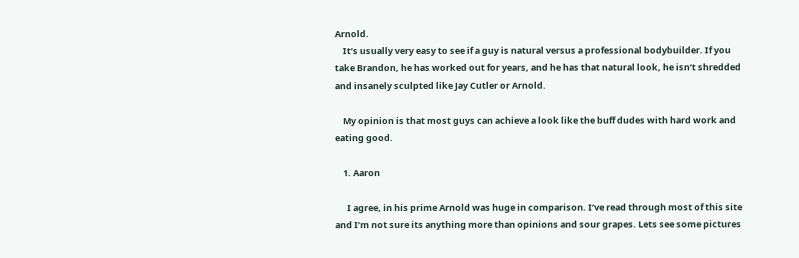Arnold.
    It’s usually very easy to see if a guy is natural versus a professional bodybuilder. If you take Brandon, he has worked out for years, and he has that natural look, he isn’t shredded and insanely sculpted like Jay Cutler or Arnold.

    My opinion is that most guys can achieve a look like the buff dudes with hard work and eating good.

    1. Aaron

      I agree, in his prime Arnold was huge in comparison. I’ve read through most of this site and I’m not sure its anything more than opinions and sour grapes. Lets see some pictures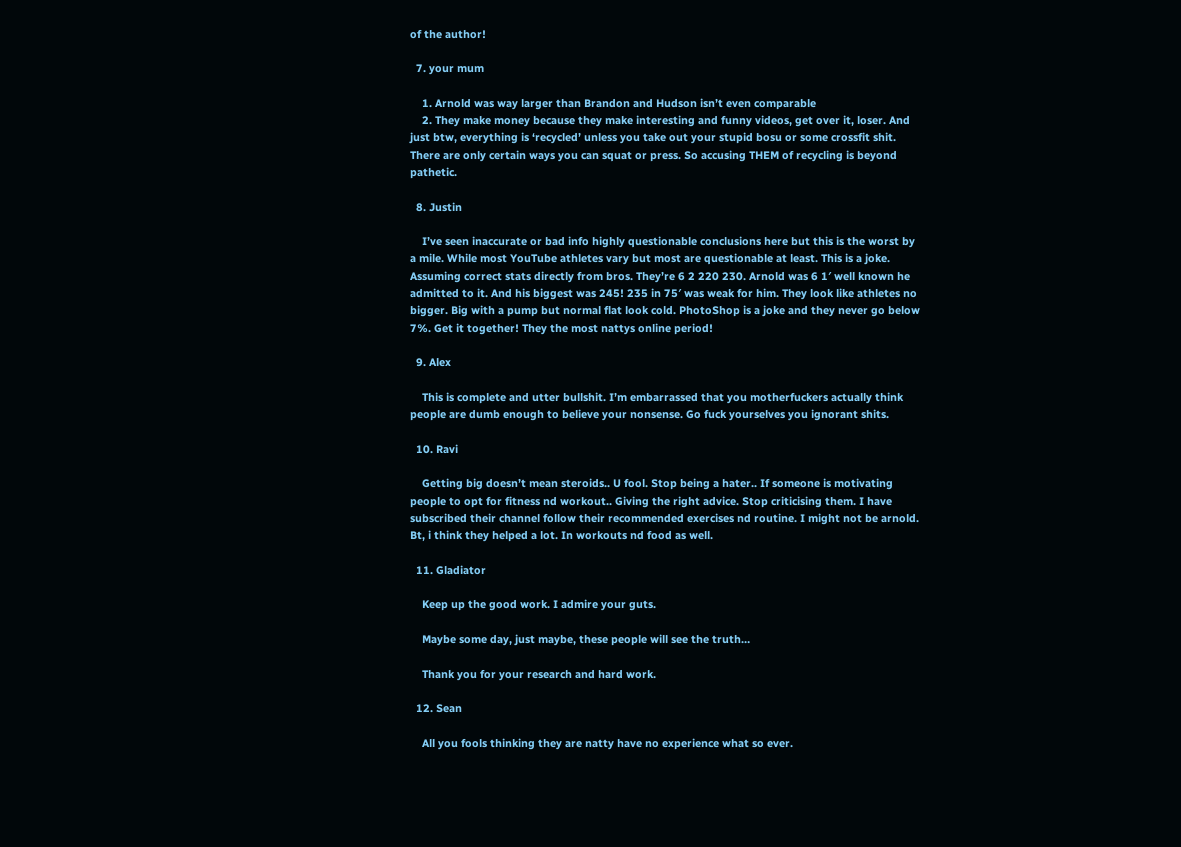of the author!

  7. your mum

    1. Arnold was way larger than Brandon and Hudson isn’t even comparable
    2. They make money because they make interesting and funny videos, get over it, loser. And just btw, everything is ‘recycled’ unless you take out your stupid bosu or some crossfit shit. There are only certain ways you can squat or press. So accusing THEM of recycling is beyond pathetic.

  8. Justin

    I’ve seen inaccurate or bad info highly questionable conclusions here but this is the worst by a mile. While most YouTube athletes vary but most are questionable at least. This is a joke. Assuming correct stats directly from bros. They’re 6 2 220 230. Arnold was 6 1′ well known he admitted to it. And his biggest was 245! 235 in 75′ was weak for him. They look like athletes no bigger. Big with a pump but normal flat look cold. PhotoShop is a joke and they never go below 7%. Get it together! They the most nattys online period!

  9. Alex

    This is complete and utter bullshit. I’m embarrassed that you motherfuckers actually think people are dumb enough to believe your nonsense. Go fuck yourselves you ignorant shits.

  10. Ravi

    Getting big doesn’t mean steroids.. U fool. Stop being a hater.. If someone is motivating people to opt for fitness nd workout.. Giving the right advice. Stop criticising them. I have subscribed their channel follow their recommended exercises nd routine. I might not be arnold. Bt, i think they helped a lot. In workouts nd food as well.

  11. Gladiator

    Keep up the good work. I admire your guts.

    Maybe some day, just maybe, these people will see the truth…

    Thank you for your research and hard work.

  12. Sean

    All you fools thinking they are natty have no experience what so ever.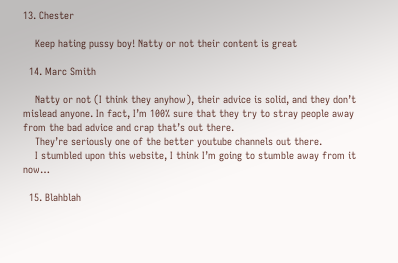13. Chester

    Keep hating pussy boy! Natty or not their content is great

  14. Marc Smith

    Natty or not (I think they anyhow), their advice is solid, and they don’t mislead anyone. In fact, I’m 100% sure that they try to stray people away from the bad advice and crap that’s out there.
    They’re seriously one of the better youtube channels out there.
    I stumbled upon this website, I think I’m going to stumble away from it now…

  15. Blahblah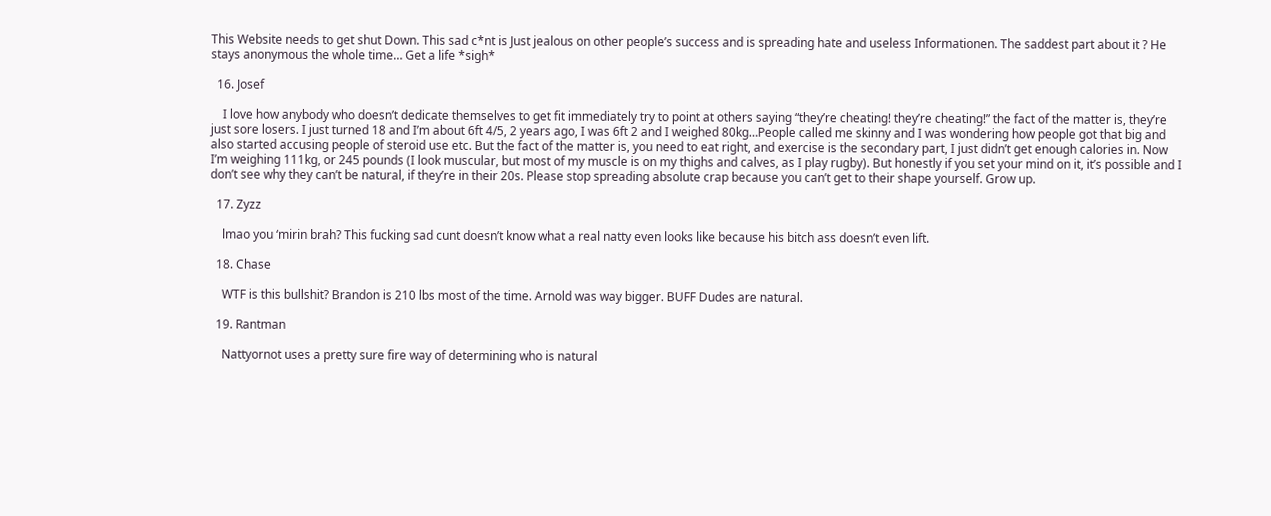This Website needs to get shut Down. This sad c*nt is Just jealous on other people’s success and is spreading hate and useless Informationen. The saddest part about it ? He stays anonymous the whole time… Get a life *sigh*

  16. Josef

    I love how anybody who doesn’t dedicate themselves to get fit immediately try to point at others saying “they’re cheating! they’re cheating!” the fact of the matter is, they’re just sore losers. I just turned 18 and I’m about 6ft 4/5, 2 years ago, I was 6ft 2 and I weighed 80kg…People called me skinny and I was wondering how people got that big and also started accusing people of steroid use etc. But the fact of the matter is, you need to eat right, and exercise is the secondary part, I just didn’t get enough calories in. Now I’m weighing 111kg, or 245 pounds (I look muscular, but most of my muscle is on my thighs and calves, as I play rugby). But honestly if you set your mind on it, it’s possible and I don’t see why they can’t be natural, if they’re in their 20s. Please stop spreading absolute crap because you can’t get to their shape yourself. Grow up.

  17. Zyzz

    lmao you ‘mirin brah? This fucking sad cunt doesn’t know what a real natty even looks like because his bitch ass doesn’t even lift.

  18. Chase

    WTF is this bullshit? Brandon is 210 lbs most of the time. Arnold was way bigger. BUFF Dudes are natural.

  19. Rantman

    Nattyornot uses a pretty sure fire way of determining who is natural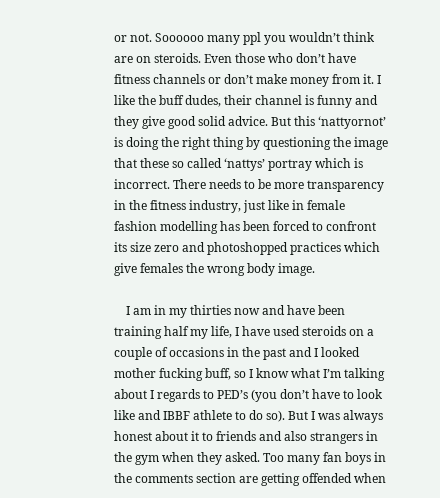or not. Soooooo many ppl you wouldn’t think are on steroids. Even those who don’t have fitness channels or don’t make money from it. I like the buff dudes, their channel is funny and they give good solid advice. But this ‘nattyornot’ is doing the right thing by questioning the image that these so called ‘nattys’ portray which is incorrect. There needs to be more transparency in the fitness industry, just like in female fashion modelling has been forced to confront its size zero and photoshopped practices which give females the wrong body image.

    I am in my thirties now and have been training half my life, I have used steroids on a couple of occasions in the past and I looked mother fucking buff, so I know what I’m talking about I regards to PED’s (you don’t have to look like and IBBF athlete to do so). But I was always honest about it to friends and also strangers in the gym when they asked. Too many fan boys in the comments section are getting offended when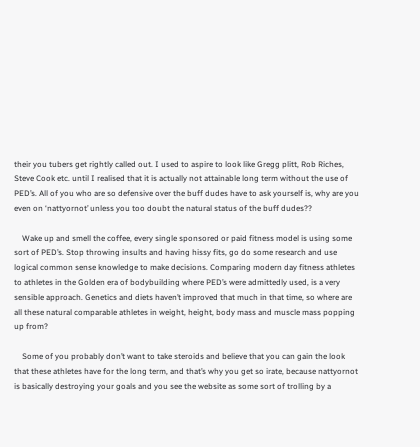their you tubers get rightly called out. I used to aspire to look like Gregg plitt, Rob Riches, Steve Cook etc. until I realised that it is actually not attainable long term without the use of PED’s. All of you who are so defensive over the buff dudes have to ask yourself is, why are you even on ‘nattyornot’ unless you too doubt the natural status of the buff dudes??

    Wake up and smell the coffee, every single sponsored or paid fitness model is using some sort of PED’s. Stop throwing insults and having hissy fits, go do some research and use logical common sense knowledge to make decisions. Comparing modern day fitness athletes to athletes in the Golden era of bodybuilding where PED’s were admittedly used, is a very sensible approach. Genetics and diets haven’t improved that much in that time, so where are all these natural comparable athletes in weight, height, body mass and muscle mass popping up from?

    Some of you probably don’t want to take steroids and believe that you can gain the look that these athletes have for the long term, and that’s why you get so irate, because nattyornot is basically destroying your goals and you see the website as some sort of trolling by a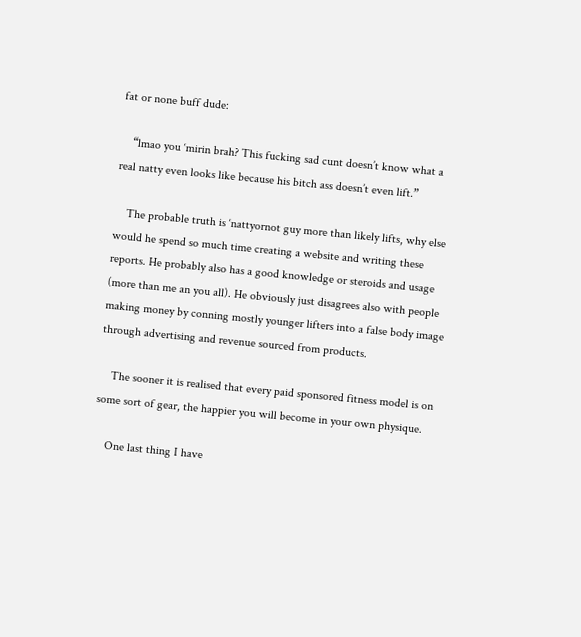fat or none buff dude:

    “lmao you ‘mirin brah? This fucking sad cunt doesn’t know what a real natty even looks like because his bitch ass doesn’t even lift.”

    The probable truth is ‘nattyornot guy more than likely lifts, why else would he spend so much time creating a website and writing these reports. He probably also has a good knowledge or steroids and usage (more than me an you all). He obviously just disagrees also with people making money by conning mostly younger lifters into a false body image through advertising and revenue sourced from products.

    The sooner it is realised that every paid sponsored fitness model is on some sort of gear, the happier you will become in your own physique.

    One last thing I have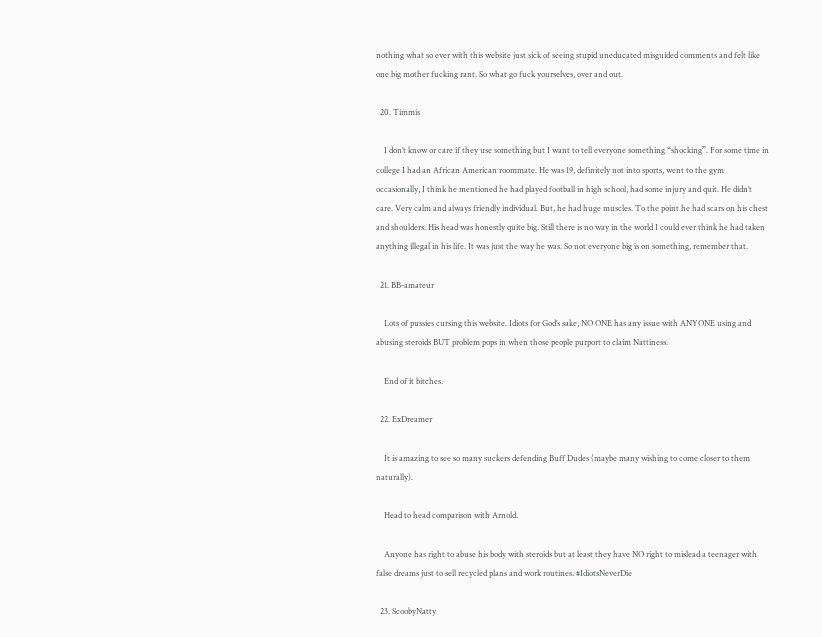nothing what so ever with this website just sick of seeing stupid uneducated misguided comments and felt like one big mother fucking rant. So what go fuck yourselves, over and out.

  20. Timmis

    I don’t know or care if they use something but I want to tell everyone something “shocking”. For some time in college I had an African American roommate. He was 19, definitely not into sports, went to the gym occasionally, I think he mentioned he had played football in high school, had some injury and quit. He didn’t care. Very calm and always friendly individual. But, he had huge muscles. To the point he had scars on his chest and shoulders. His head was honestly quite big. Still there is no way in the world I could ever think he had taken anything illegal in his life. It was just the way he was. So not everyone big is on something, remember that.

  21. BB-amateur

    Lots of pussies cursing this website. Idiots for God’s sake, NO ONE has any issue with ANYONE using and abusing steroids BUT problem pops in when those people purport to claim Nattiness.

    End of it bitches.

  22. ExDreamer

    It is amazing to see so many suckers defending Buff Dudes (maybe many wishing to come closer to them naturally).

    Head to head comparison with Arnold.

    Anyone has right to abuse his body with steroids but at least they have NO right to mislead a teenager with false dreams just to sell recycled plans and work routines. #IdiotsNeverDie

  23. ScoobyNatty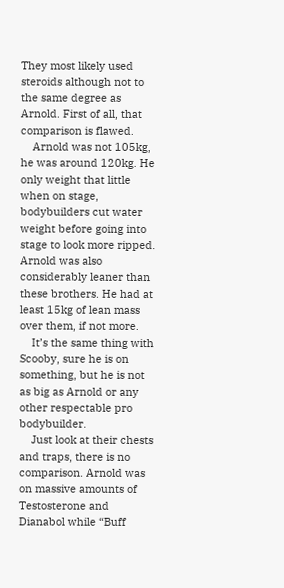They most likely used steroids although not to the same degree as Arnold. First of all, that comparison is flawed.
    Arnold was not 105kg, he was around 120kg. He only weight that little when on stage, bodybuilders cut water weight before going into stage to look more ripped. Arnold was also considerably leaner than these brothers. He had at least 15kg of lean mass over them, if not more.
    It’s the same thing with Scooby, sure he is on something, but he is not as big as Arnold or any other respectable pro bodybuilder.
    Just look at their chests and traps, there is no comparison. Arnold was on massive amounts of Testosterone and Dianabol while “Buff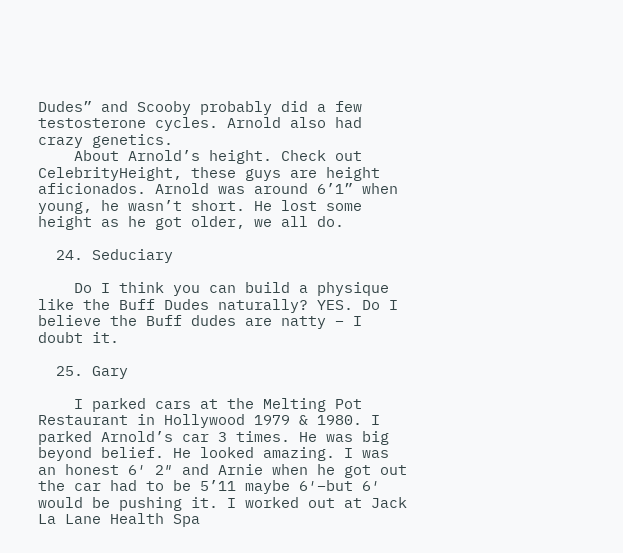Dudes” and Scooby probably did a few testosterone cycles. Arnold also had crazy genetics.
    About Arnold’s height. Check out CelebrityHeight, these guys are height aficionados. Arnold was around 6’1” when young, he wasn’t short. He lost some height as he got older, we all do.

  24. Seduciary

    Do I think you can build a physique like the Buff Dudes naturally? YES. Do I believe the Buff dudes are natty – I doubt it.

  25. Gary

    I parked cars at the Melting Pot Restaurant in Hollywood 1979 & 1980. I parked Arnold’s car 3 times. He was big beyond belief. He looked amazing. I was an honest 6′ 2″ and Arnie when he got out the car had to be 5’11 maybe 6′–but 6′ would be pushing it. I worked out at Jack La Lane Health Spa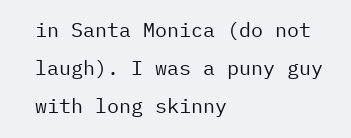in Santa Monica (do not laugh). I was a puny guy with long skinny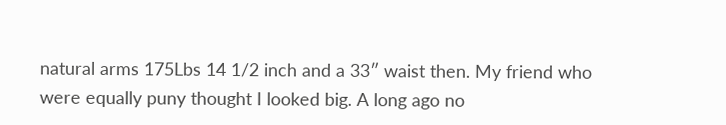natural arms 175Lbs 14 1/2 inch and a 33″ waist then. My friend who were equally puny thought I looked big. A long ago no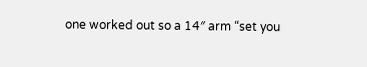one worked out so a 14″ arm “set you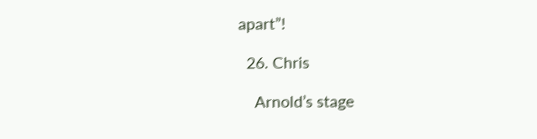apart”!

  26. Chris

    Arnold’s stage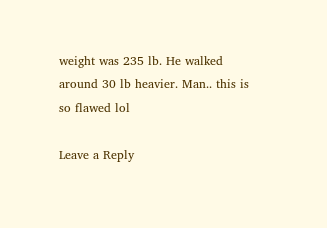weight was 235 lb. He walked around 30 lb heavier. Man.. this is so flawed lol

Leave a Reply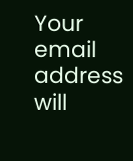Your email address will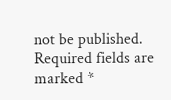not be published. Required fields are marked *